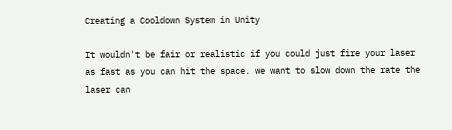Creating a Cooldown System in Unity

It wouldn't be fair or realistic if you could just fire your laser as fast as you can hit the space. we want to slow down the rate the laser can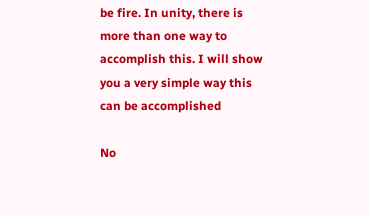be fire. In unity, there is more than one way to accomplish this. I will show you a very simple way this can be accomplished

No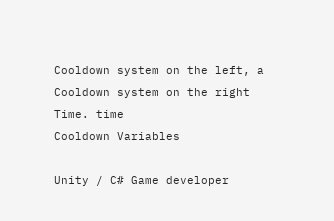Cooldown system on the left, a Cooldown system on the right
Time. time
Cooldown Variables

Unity / C# Game developer